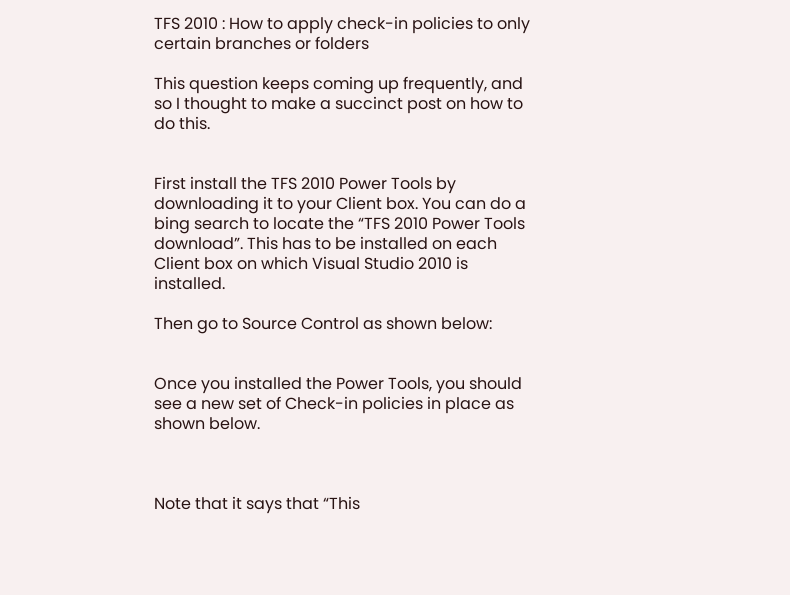TFS 2010 : How to apply check-in policies to only certain branches or folders

This question keeps coming up frequently, and so I thought to make a succinct post on how to do this.


First install the TFS 2010 Power Tools by downloading it to your Client box. You can do a bing search to locate the “TFS 2010 Power Tools download”. This has to be installed on each Client box on which Visual Studio 2010 is installed.

Then go to Source Control as shown below:


Once you installed the Power Tools, you should see a new set of Check-in policies in place as shown below.



Note that it says that “This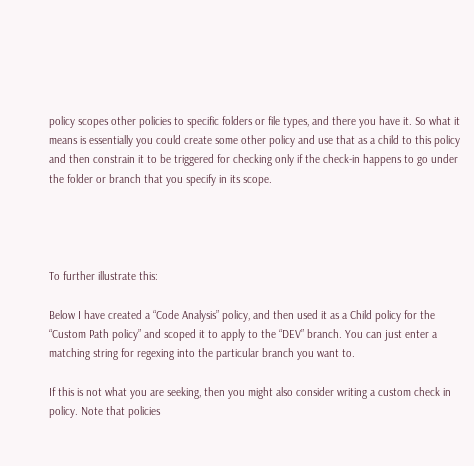policy scopes other policies to specific folders or file types, and there you have it. So what it means is essentially you could create some other policy and use that as a child to this policy and then constrain it to be triggered for checking only if the check-in happens to go under the folder or branch that you specify in its scope.




To further illustrate this:

Below I have created a “Code Analysis” policy, and then used it as a Child policy for the “Custom Path policy” and scoped it to apply to the “DEV” branch. You can just enter a matching string for regexing into the particular branch you want to.

If this is not what you are seeking, then you might also consider writing a custom check in policy. Note that policies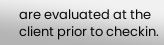are evaluated at the client prior to checkin.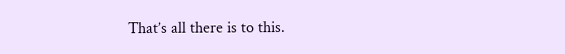That’s all there is to this.